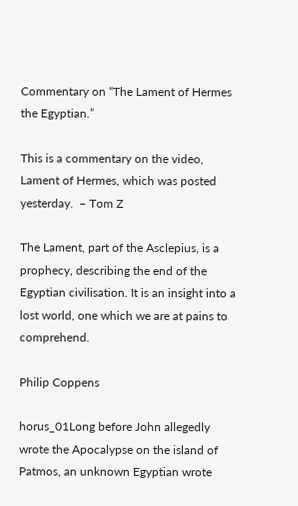Commentary on “The Lament of Hermes the Egyptian.”

This is a commentary on the video, Lament of Hermes, which was posted yesterday.  – Tom Z

The Lament, part of the Asclepius, is a prophecy, describing the end of the Egyptian civilisation. It is an insight into a lost world, one which we are at pains to comprehend.

Philip Coppens

horus_01Long before John allegedly wrote the Apocalypse on the island of Patmos, an unknown Egyptian wrote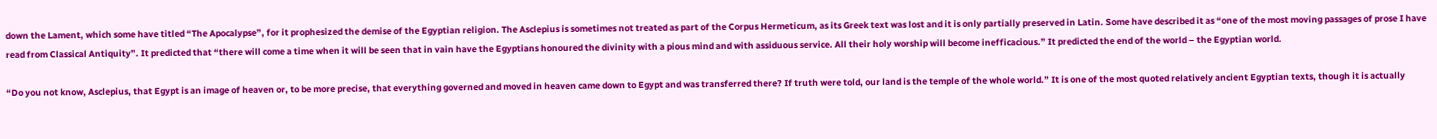down the Lament, which some have titled “The Apocalypse”, for it prophesized the demise of the Egyptian religion. The Asclepius is sometimes not treated as part of the Corpus Hermeticum, as its Greek text was lost and it is only partially preserved in Latin. Some have described it as “one of the most moving passages of prose I have read from Classical Antiquity”. It predicted that “there will come a time when it will be seen that in vain have the Egyptians honoured the divinity with a pious mind and with assiduous service. All their holy worship will become inefficacious.” It predicted the end of the world – the Egyptian world.

“Do you not know, Asclepius, that Egypt is an image of heaven or, to be more precise, that everything governed and moved in heaven came down to Egypt and was transferred there? If truth were told, our land is the temple of the whole world.” It is one of the most quoted relatively ancient Egyptian texts, though it is actually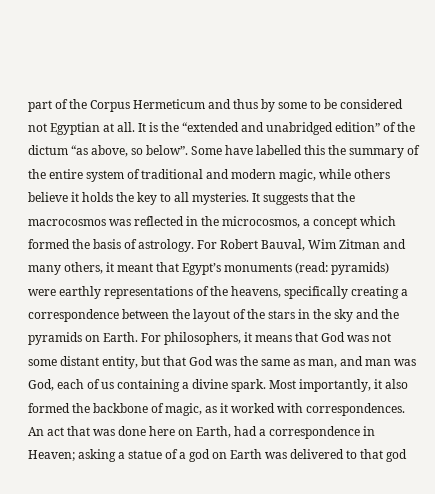part of the Corpus Hermeticum and thus by some to be considered not Egyptian at all. It is the “extended and unabridged edition” of the dictum “as above, so below”. Some have labelled this the summary of the entire system of traditional and modern magic, while others believe it holds the key to all mysteries. It suggests that the macrocosmos was reflected in the microcosmos, a concept which formed the basis of astrology. For Robert Bauval, Wim Zitman and many others, it meant that Egypt’s monuments (read: pyramids) were earthly representations of the heavens, specifically creating a correspondence between the layout of the stars in the sky and the pyramids on Earth. For philosophers, it means that God was not some distant entity, but that God was the same as man, and man was God, each of us containing a divine spark. Most importantly, it also formed the backbone of magic, as it worked with correspondences. An act that was done here on Earth, had a correspondence in Heaven; asking a statue of a god on Earth was delivered to that god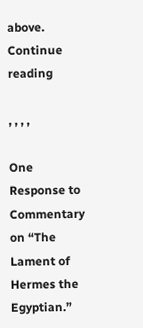above. Continue reading

, , , ,

One Response to Commentary on “The Lament of Hermes the Egyptian.”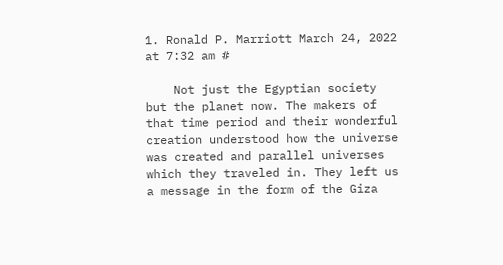1. Ronald P. Marriott March 24, 2022 at 7:32 am #

    Not just the Egyptian society but the planet now. The makers of that time period and their wonderful creation understood how the universe was created and parallel universes which they traveled in. They left us a message in the form of the Giza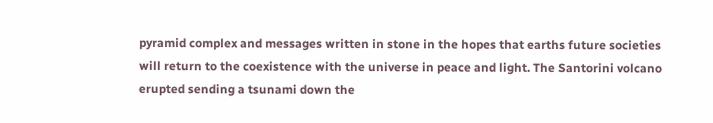pyramid complex and messages written in stone in the hopes that earths future societies will return to the coexistence with the universe in peace and light. The Santorini volcano erupted sending a tsunami down the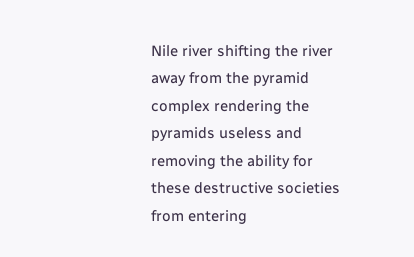Nile river shifting the river away from the pyramid complex rendering the pyramids useless and removing the ability for these destructive societies from entering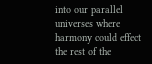into our parallel universes where harmony could effect the rest of the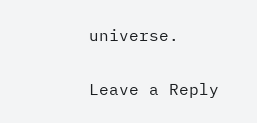universe.

Leave a Reply